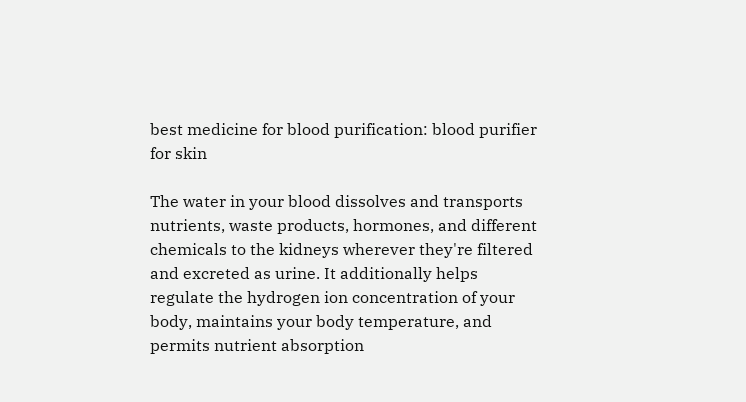best medicine for blood purification: blood purifier for skin

The water in your blood dissolves and transports nutrients, waste products, hormones, and different chemicals to the kidneys wherever they're filtered and excreted as urine. It additionally helps regulate the hydrogen ion concentration of your body, maintains your body temperature, and permits nutrient absorption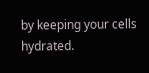by keeping your cells hydrated.